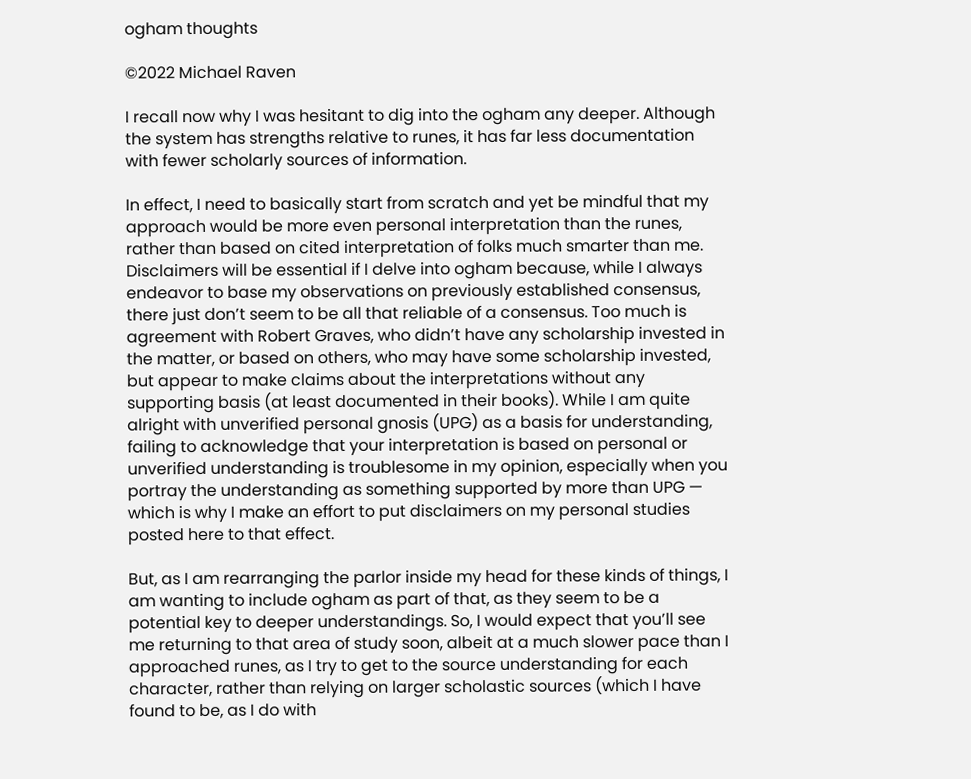ogham thoughts

©2022 Michael Raven

I recall now why I was hesitant to dig into the ogham any deeper. Although the system has strengths relative to runes, it has far less documentation with fewer scholarly sources of information.

In effect, I need to basically start from scratch and yet be mindful that my approach would be more even personal interpretation than the runes, rather than based on cited interpretation of folks much smarter than me. Disclaimers will be essential if I delve into ogham because, while I always endeavor to base my observations on previously established consensus, there just don’t seem to be all that reliable of a consensus. Too much is agreement with Robert Graves, who didn’t have any scholarship invested in the matter, or based on others, who may have some scholarship invested, but appear to make claims about the interpretations without any supporting basis (at least documented in their books). While I am quite alright with unverified personal gnosis (UPG) as a basis for understanding, failing to acknowledge that your interpretation is based on personal or unverified understanding is troublesome in my opinion, especially when you portray the understanding as something supported by more than UPG — which is why I make an effort to put disclaimers on my personal studies posted here to that effect.

But, as I am rearranging the parlor inside my head for these kinds of things, I am wanting to include ogham as part of that, as they seem to be a potential key to deeper understandings. So, I would expect that you’ll see me returning to that area of study soon, albeit at a much slower pace than I approached runes, as I try to get to the source understanding for each character, rather than relying on larger scholastic sources (which I have found to be, as I do with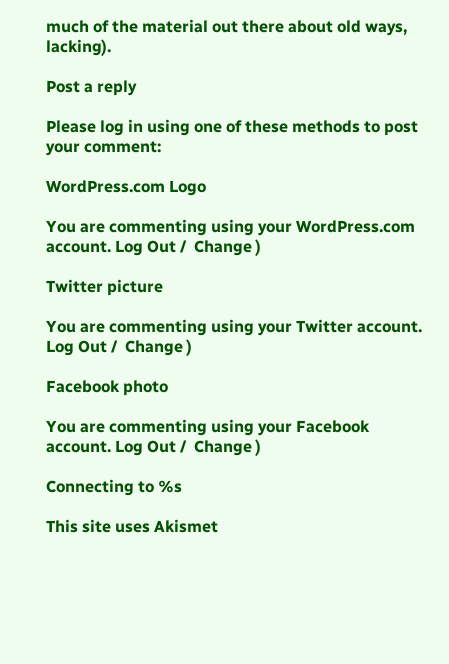much of the material out there about old ways, lacking).

Post a reply

Please log in using one of these methods to post your comment:

WordPress.com Logo

You are commenting using your WordPress.com account. Log Out /  Change )

Twitter picture

You are commenting using your Twitter account. Log Out /  Change )

Facebook photo

You are commenting using your Facebook account. Log Out /  Change )

Connecting to %s

This site uses Akismet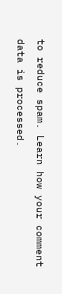to reduce spam. Learn how your comment data is processed.